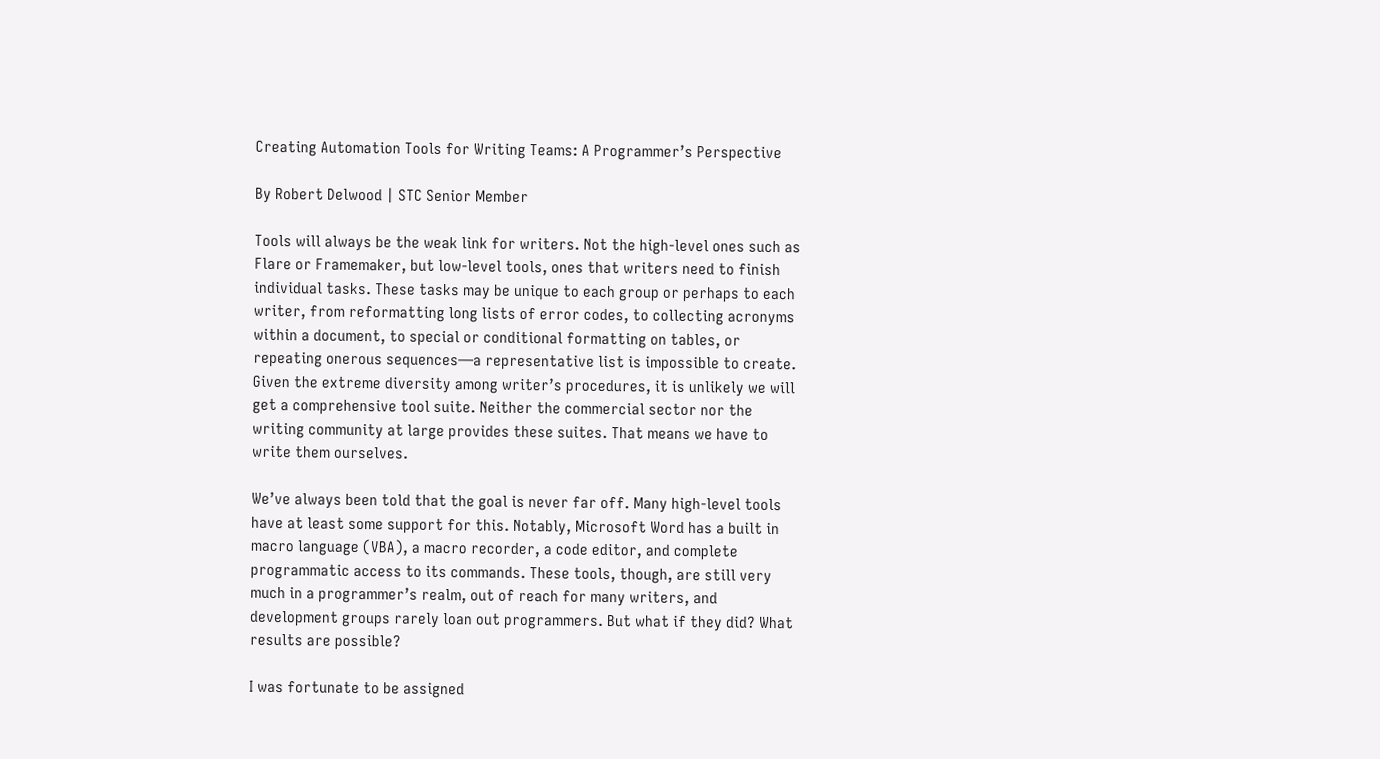Creating Automation Tools for Writing Teams: A Programmer’s Perspective

By Robert Delwood | STC Senior Member

Tools will always be the weak link for writers. Not the high-level ones such as Flare or Framemaker, but low-level tools, ones that writers need to finish individual tasks. These tasks may be unique to each group or perhaps to each writer, from reformatting long lists of error codes, to collecting acronyms within a document, to special or conditional formatting on tables, or repeating onerous sequences—a representative list is impossible to create. Given the extreme diversity among writer’s procedures, it is unlikely we will get a comprehensive tool suite. Neither the commercial sector nor the writing community at large provides these suites. That means we have to write them ourselves.

We’ve always been told that the goal is never far off. Many high-level tools have at least some support for this. Notably, Microsoft Word has a built in macro language (VBA), a macro recorder, a code editor, and complete programmatic access to its commands. These tools, though, are still very much in a programmer’s realm, out of reach for many writers, and development groups rarely loan out programmers. But what if they did? What results are possible?

I was fortunate to be assigned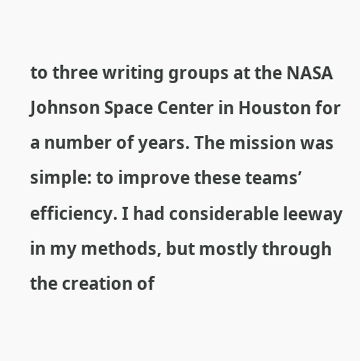to three writing groups at the NASA Johnson Space Center in Houston for a number of years. The mission was simple: to improve these teams’ efficiency. I had considerable leeway in my methods, but mostly through the creation of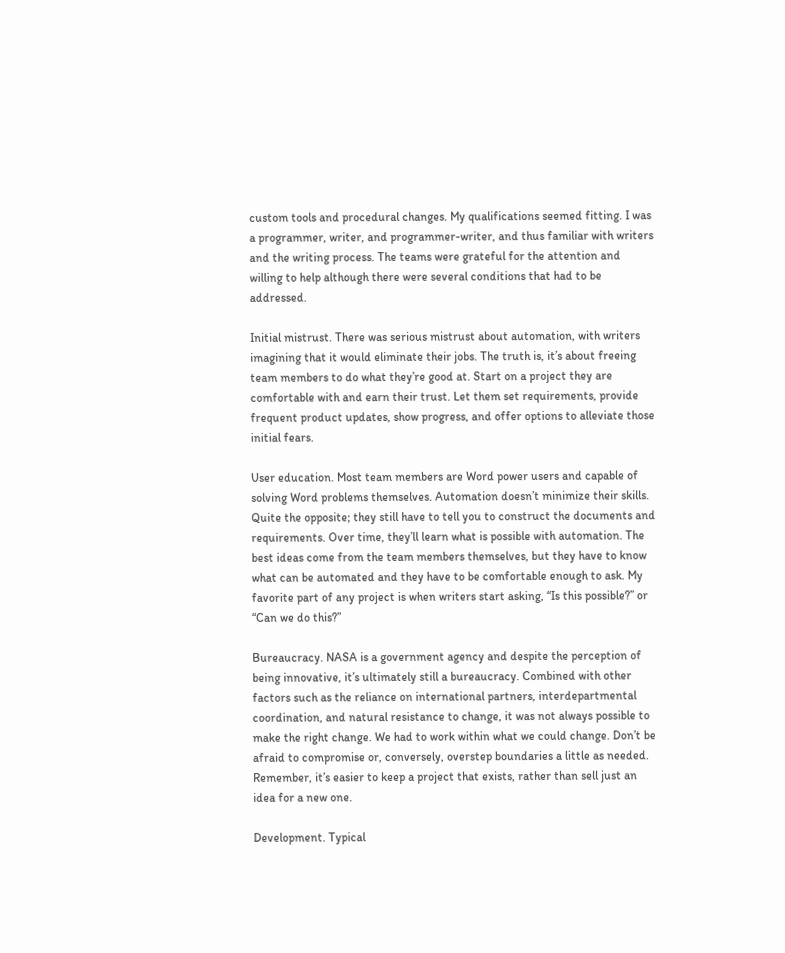custom tools and procedural changes. My qualifications seemed fitting. I was a programmer, writer, and programmer-writer, and thus familiar with writers and the writing process. The teams were grateful for the attention and willing to help although there were several conditions that had to be addressed.

Initial mistrust. There was serious mistrust about automation, with writers imagining that it would eliminate their jobs. The truth is, it’s about freeing team members to do what they’re good at. Start on a project they are comfortable with and earn their trust. Let them set requirements, provide frequent product updates, show progress, and offer options to alleviate those initial fears.

User education. Most team members are Word power users and capable of solving Word problems themselves. Automation doesn’t minimize their skills. Quite the opposite; they still have to tell you to construct the documents and requirements. Over time, they’ll learn what is possible with automation. The best ideas come from the team members themselves, but they have to know what can be automated and they have to be comfortable enough to ask. My favorite part of any project is when writers start asking, “Is this possible?” or “Can we do this?”

Bureaucracy. NASA is a government agency and despite the perception of being innovative, it’s ultimately still a bureaucracy. Combined with other factors such as the reliance on international partners, interdepartmental coordination, and natural resistance to change, it was not always possible to make the right change. We had to work within what we could change. Don’t be afraid to compromise or, conversely, overstep boundaries a little as needed. Remember, it’s easier to keep a project that exists, rather than sell just an idea for a new one.

Development. Typical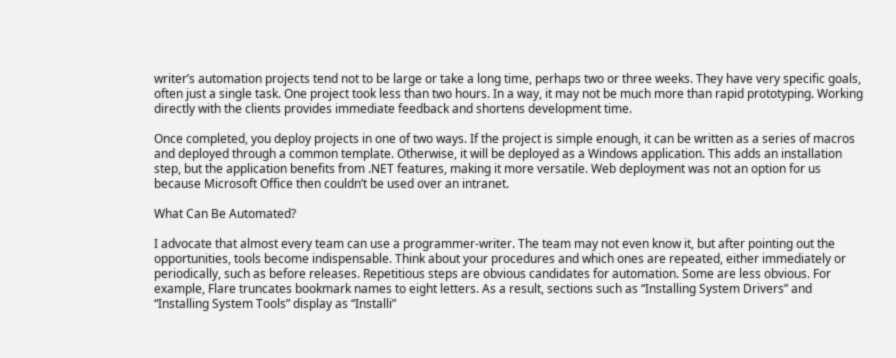writer’s automation projects tend not to be large or take a long time, perhaps two or three weeks. They have very specific goals, often just a single task. One project took less than two hours. In a way, it may not be much more than rapid prototyping. Working directly with the clients provides immediate feedback and shortens development time.

Once completed, you deploy projects in one of two ways. If the project is simple enough, it can be written as a series of macros and deployed through a common template. Otherwise, it will be deployed as a Windows application. This adds an installation step, but the application benefits from .NET features, making it more versatile. Web deployment was not an option for us because Microsoft Office then couldn’t be used over an intranet.

What Can Be Automated?

I advocate that almost every team can use a programmer-writer. The team may not even know it, but after pointing out the opportunities, tools become indispensable. Think about your procedures and which ones are repeated, either immediately or periodically, such as before releases. Repetitious steps are obvious candidates for automation. Some are less obvious. For example, Flare truncates bookmark names to eight letters. As a result, sections such as “Installing System Drivers” and “Installing System Tools” display as “Installi”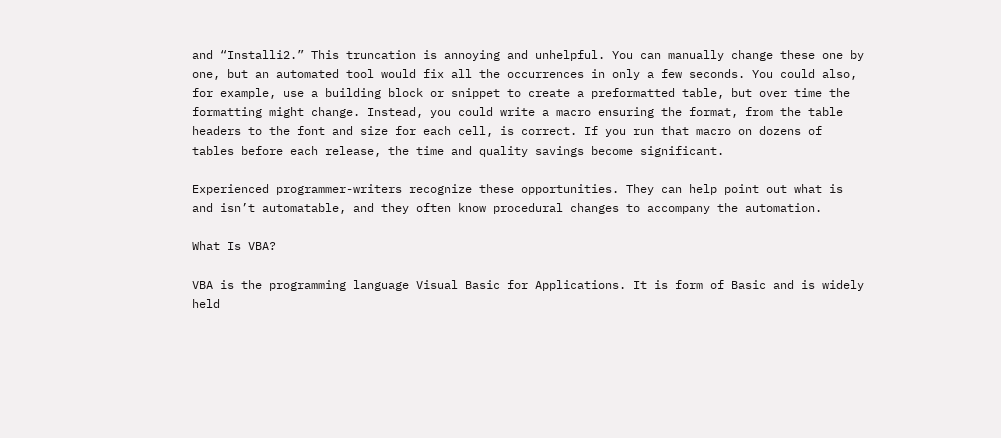and “Installi2.” This truncation is annoying and unhelpful. You can manually change these one by one, but an automated tool would fix all the occurrences in only a few seconds. You could also, for example, use a building block or snippet to create a preformatted table, but over time the formatting might change. Instead, you could write a macro ensuring the format, from the table headers to the font and size for each cell, is correct. If you run that macro on dozens of tables before each release, the time and quality savings become significant.

Experienced programmer-writers recognize these opportunities. They can help point out what is and isn’t automatable, and they often know procedural changes to accompany the automation.

What Is VBA?

VBA is the programming language Visual Basic for Applications. It is form of Basic and is widely held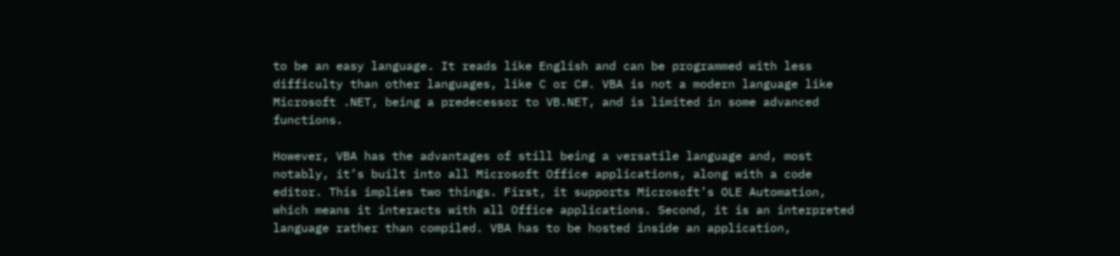to be an easy language. It reads like English and can be programmed with less difficulty than other languages, like C or C#. VBA is not a modern language like Microsoft .NET, being a predecessor to VB.NET, and is limited in some advanced functions.

However, VBA has the advantages of still being a versatile language and, most notably, it’s built into all Microsoft Office applications, along with a code editor. This implies two things. First, it supports Microsoft’s OLE Automation, which means it interacts with all Office applications. Second, it is an interpreted language rather than compiled. VBA has to be hosted inside an application,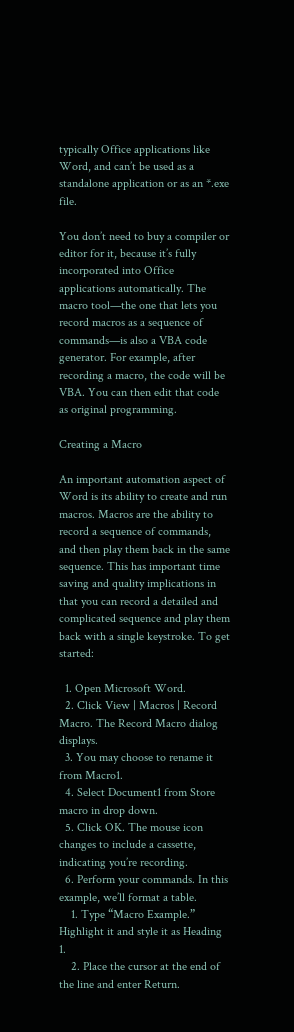typically Office applications like Word, and can’t be used as a standalone application or as an *.exe file.

You don’t need to buy a compiler or editor for it, because it’s fully incorporated into Office applications automatically. The macro tool—the one that lets you record macros as a sequence of commands—is also a VBA code generator. For example, after recording a macro, the code will be VBA. You can then edit that code as original programming.

Creating a Macro

An important automation aspect of Word is its ability to create and run macros. Macros are the ability to record a sequence of commands, and then play them back in the same sequence. This has important time saving and quality implications in that you can record a detailed and complicated sequence and play them back with a single keystroke. To get started:

  1. Open Microsoft Word.
  2. Click View | Macros | Record Macro. The Record Macro dialog displays.
  3. You may choose to rename it from Macro1.
  4. Select Document1 from Store macro in drop down.
  5. Click OK. The mouse icon changes to include a cassette, indicating you’re recording.
  6. Perform your commands. In this example, we’ll format a table.
    1. Type “Macro Example.” Highlight it and style it as Heading 1.
    2. Place the cursor at the end of the line and enter Return.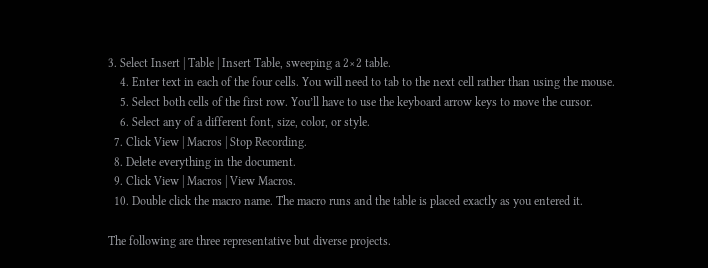3. Select Insert | Table | Insert Table, sweeping a 2×2 table.
    4. Enter text in each of the four cells. You will need to tab to the next cell rather than using the mouse.
    5. Select both cells of the first row. You’ll have to use the keyboard arrow keys to move the cursor.
    6. Select any of a different font, size, color, or style.
  7. Click View | Macros | Stop Recording.
  8. Delete everything in the document.
  9. Click View | Macros | View Macros.
  10. Double click the macro name. The macro runs and the table is placed exactly as you entered it.

The following are three representative but diverse projects.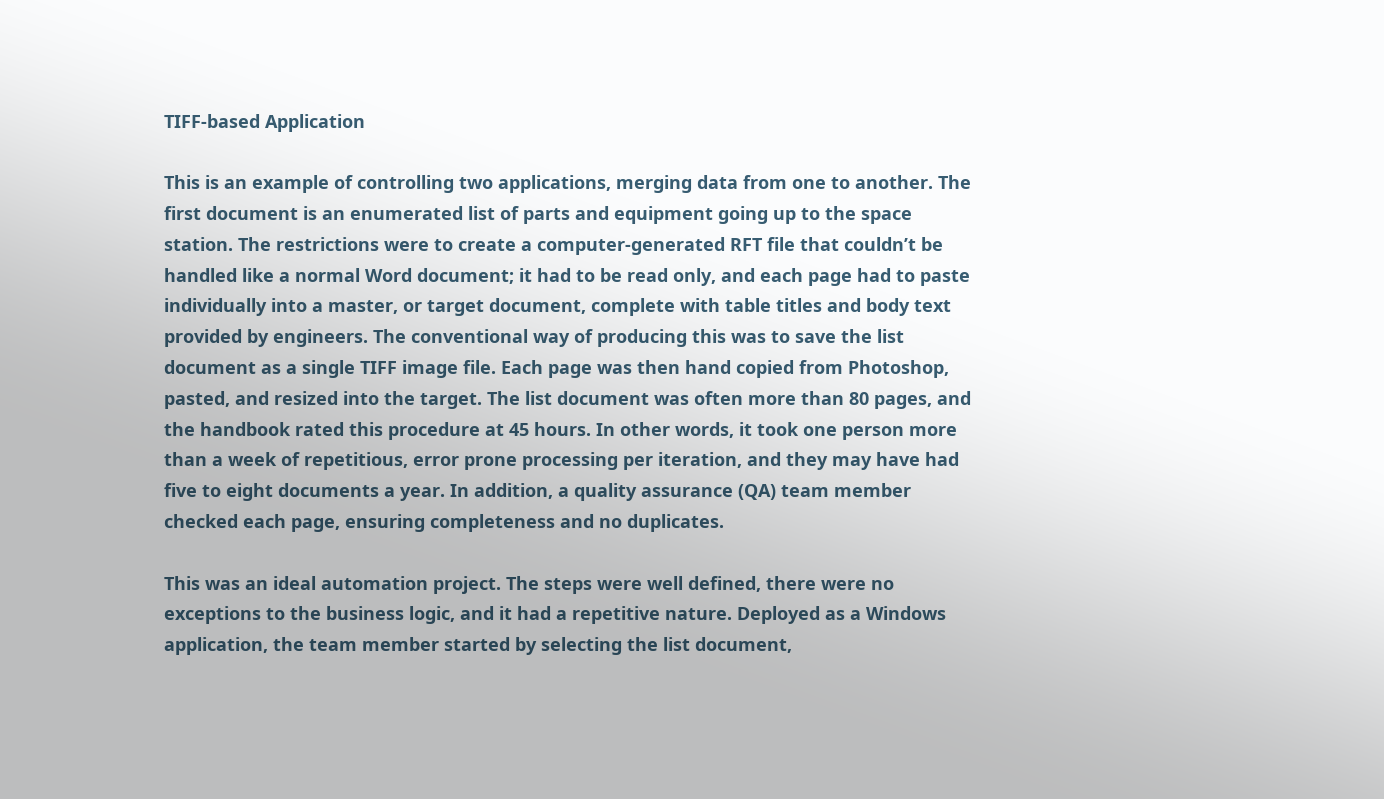TIFF-based Application

This is an example of controlling two applications, merging data from one to another. The first document is an enumerated list of parts and equipment going up to the space station. The restrictions were to create a computer-generated RFT file that couldn’t be handled like a normal Word document; it had to be read only, and each page had to paste individually into a master, or target document, complete with table titles and body text provided by engineers. The conventional way of producing this was to save the list document as a single TIFF image file. Each page was then hand copied from Photoshop, pasted, and resized into the target. The list document was often more than 80 pages, and the handbook rated this procedure at 45 hours. In other words, it took one person more than a week of repetitious, error prone processing per iteration, and they may have had five to eight documents a year. In addition, a quality assurance (QA) team member checked each page, ensuring completeness and no duplicates.

This was an ideal automation project. The steps were well defined, there were no exceptions to the business logic, and it had a repetitive nature. Deployed as a Windows application, the team member started by selecting the list document,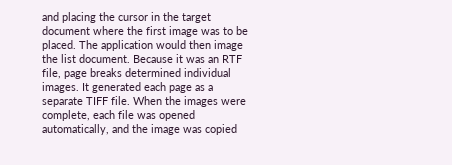and placing the cursor in the target document where the first image was to be placed. The application would then image the list document. Because it was an RTF file, page breaks determined individual images. It generated each page as a separate TIFF file. When the images were complete, each file was opened automatically, and the image was copied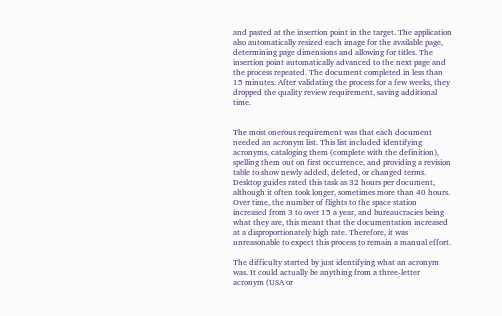and pasted at the insertion point in the target. The application also automatically resized each image for the available page, determining page dimensions and allowing for titles. The insertion point automatically advanced to the next page and the process repeated. The document completed in less than 15 minutes. After validating the process for a few weeks, they dropped the quality review requirement, saving additional time.


The most onerous requirement was that each document needed an acronym list. This list included identifying acronyms, cataloging them (complete with the definition), spelling them out on first occurrence, and providing a revision table to show newly added, deleted, or changed terms. Desktop guides rated this task as 32 hours per document, although it often took longer, sometimes more than 40 hours. Over time, the number of flights to the space station increased from 3 to over 15 a year, and bureaucracies being what they are, this meant that the documentation increased at a disproportionately high rate. Therefore, it was unreasonable to expect this process to remain a manual effort.

The difficulty started by just identifying what an acronym was. It could actually be anything from a three-letter acronym (USA or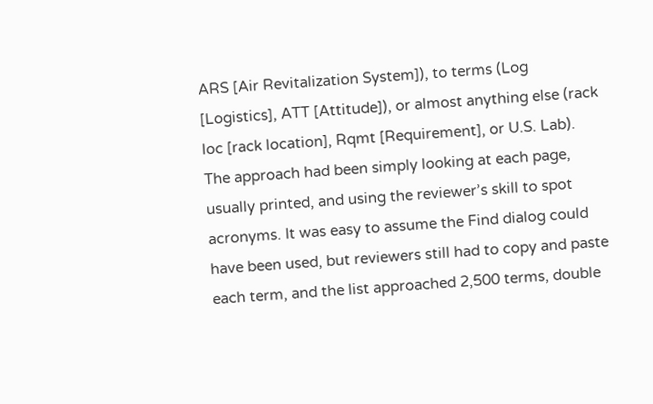ARS [Air Revitalization System]), to terms (Log [Logistics], ATT [Attitude]), or almost anything else (rack loc [rack location], Rqmt [Requirement], or U.S. Lab). The approach had been simply looking at each page, usually printed, and using the reviewer’s skill to spot acronyms. It was easy to assume the Find dialog could have been used, but reviewers still had to copy and paste each term, and the list approached 2,500 terms, double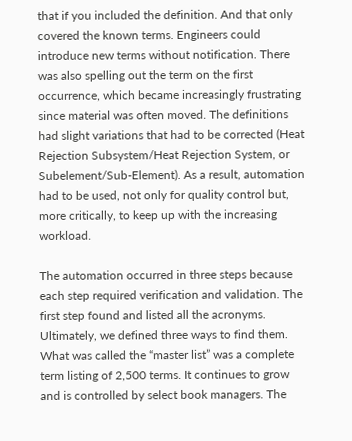that if you included the definition. And that only covered the known terms. Engineers could introduce new terms without notification. There was also spelling out the term on the first occurrence, which became increasingly frustrating since material was often moved. The definitions had slight variations that had to be corrected (Heat Rejection Subsystem/Heat Rejection System, or Subelement/Sub-Element). As a result, automation had to be used, not only for quality control but, more critically, to keep up with the increasing workload.

The automation occurred in three steps because each step required verification and validation. The first step found and listed all the acronyms. Ultimately, we defined three ways to find them. What was called the “master list” was a complete term listing of 2,500 terms. It continues to grow and is controlled by select book managers. The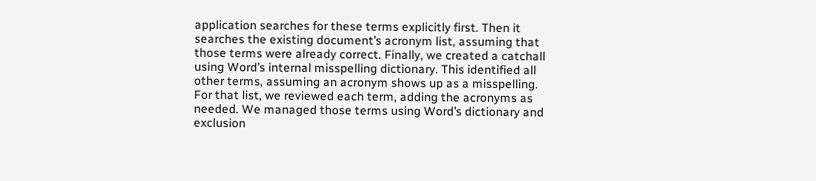application searches for these terms explicitly first. Then it searches the existing document’s acronym list, assuming that those terms were already correct. Finally, we created a catchall using Word’s internal misspelling dictionary. This identified all other terms, assuming an acronym shows up as a misspelling. For that list, we reviewed each term, adding the acronyms as needed. We managed those terms using Word’s dictionary and exclusion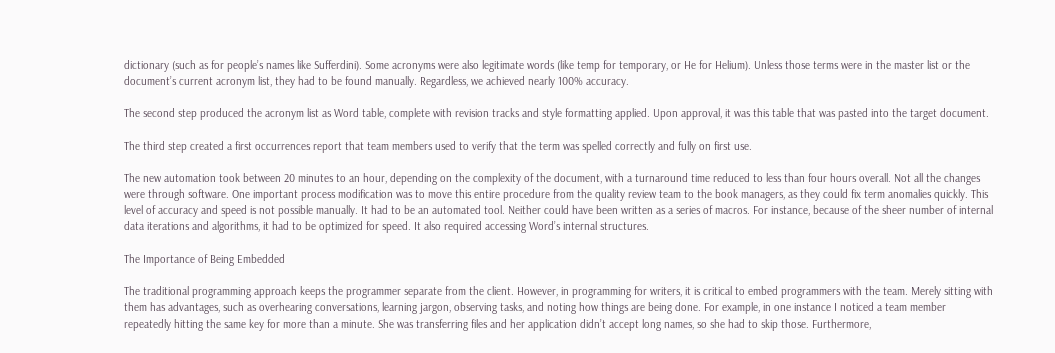dictionary (such as for people’s names like Sufferdini). Some acronyms were also legitimate words (like temp for temporary, or He for Helium). Unless those terms were in the master list or the document’s current acronym list, they had to be found manually. Regardless, we achieved nearly 100% accuracy.

The second step produced the acronym list as Word table, complete with revision tracks and style formatting applied. Upon approval, it was this table that was pasted into the target document.

The third step created a first occurrences report that team members used to verify that the term was spelled correctly and fully on first use.

The new automation took between 20 minutes to an hour, depending on the complexity of the document, with a turnaround time reduced to less than four hours overall. Not all the changes were through software. One important process modification was to move this entire procedure from the quality review team to the book managers, as they could fix term anomalies quickly. This level of accuracy and speed is not possible manually. It had to be an automated tool. Neither could have been written as a series of macros. For instance, because of the sheer number of internal data iterations and algorithms, it had to be optimized for speed. It also required accessing Word’s internal structures.

The Importance of Being Embedded

The traditional programming approach keeps the programmer separate from the client. However, in programming for writers, it is critical to embed programmers with the team. Merely sitting with them has advantages, such as overhearing conversations, learning jargon, observing tasks, and noting how things are being done. For example, in one instance I noticed a team member repeatedly hitting the same key for more than a minute. She was transferring files and her application didn’t accept long names, so she had to skip those. Furthermore,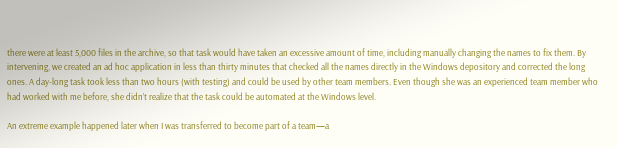there were at least 5,000 files in the archive, so that task would have taken an excessive amount of time, including manually changing the names to fix them. By intervening, we created an ad hoc application in less than thirty minutes that checked all the names directly in the Windows depository and corrected the long ones. A day-long task took less than two hours (with testing) and could be used by other team members. Even though she was an experienced team member who had worked with me before, she didn’t realize that the task could be automated at the Windows level.

An extreme example happened later when I was transferred to become part of a team—a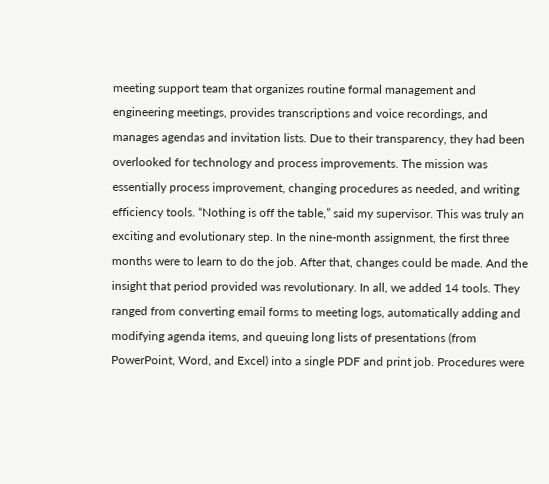meeting support team that organizes routine formal management and engineering meetings, provides transcriptions and voice recordings, and manages agendas and invitation lists. Due to their transparency, they had been overlooked for technology and process improvements. The mission was essentially process improvement, changing procedures as needed, and writing efficiency tools. “Nothing is off the table,” said my supervisor. This was truly an exciting and evolutionary step. In the nine-month assignment, the first three months were to learn to do the job. After that, changes could be made. And the insight that period provided was revolutionary. In all, we added 14 tools. They ranged from converting email forms to meeting logs, automatically adding and modifying agenda items, and queuing long lists of presentations (from PowerPoint, Word, and Excel) into a single PDF and print job. Procedures were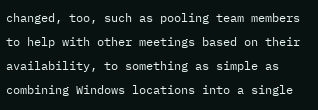changed, too, such as pooling team members to help with other meetings based on their availability, to something as simple as combining Windows locations into a single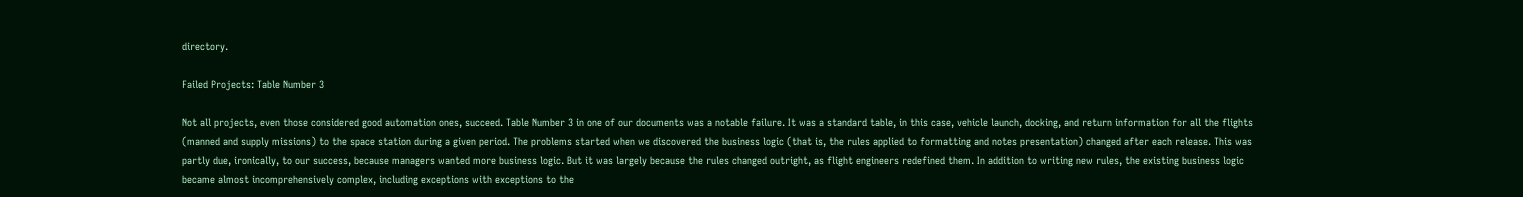directory.

Failed Projects: Table Number 3

Not all projects, even those considered good automation ones, succeed. Table Number 3 in one of our documents was a notable failure. It was a standard table, in this case, vehicle launch, docking, and return information for all the flights (manned and supply missions) to the space station during a given period. The problems started when we discovered the business logic (that is, the rules applied to formatting and notes presentation) changed after each release. This was partly due, ironically, to our success, because managers wanted more business logic. But it was largely because the rules changed outright, as flight engineers redefined them. In addition to writing new rules, the existing business logic became almost incomprehensively complex, including exceptions with exceptions to the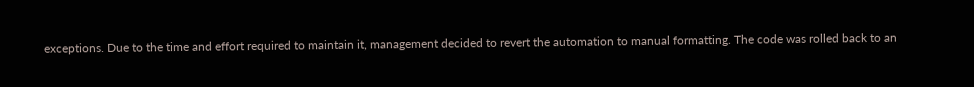exceptions. Due to the time and effort required to maintain it, management decided to revert the automation to manual formatting. The code was rolled back to an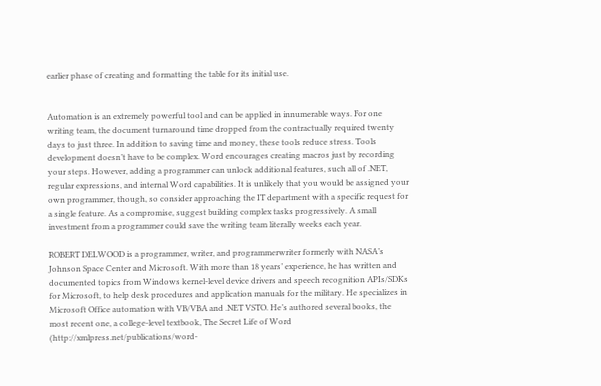earlier phase of creating and formatting the table for its initial use.


Automation is an extremely powerful tool and can be applied in innumerable ways. For one writing team, the document turnaround time dropped from the contractually required twenty days to just three. In addition to saving time and money, these tools reduce stress. Tools development doesn’t have to be complex. Word encourages creating macros just by recording your steps. However, adding a programmer can unlock additional features, such all of .NET, regular expressions, and internal Word capabilities. It is unlikely that you would be assigned your own programmer, though, so consider approaching the IT department with a specific request for a single feature. As a compromise, suggest building complex tasks progressively. A small investment from a programmer could save the writing team literally weeks each year.

ROBERT DELWOOD is a programmer, writer, and programmerwriter formerly with NASA’s Johnson Space Center and Microsoft. With more than 18 years’ experience, he has written and documented topics from Windows kernel-level device drivers and speech recognition APIs/SDKs for Microsoft, to help desk procedures and application manuals for the military. He specializes in Microsoft Office automation with VB/VBA and .NET VSTO. He’s authored several books, the most recent one, a college-level textbook, The Secret Life of Word (http://xmlpress.net/publications/word-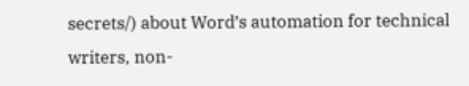secrets/) about Word’s automation for technical writers, non-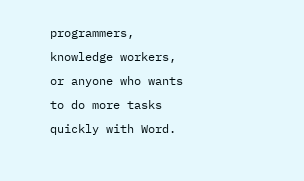programmers, knowledge workers, or anyone who wants to do more tasks quickly with Word.